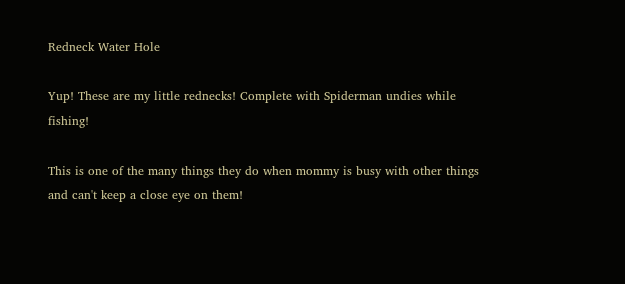Redneck Water Hole

Yup! These are my little rednecks! Complete with Spiderman undies while fishing!

This is one of the many things they do when mommy is busy with other things and can't keep a close eye on them!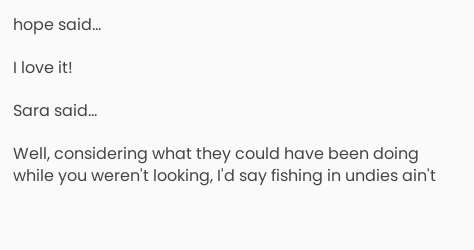hope said...

I love it!

Sara said...

Well, considering what they could have been doing while you weren't looking, I'd say fishing in undies ain't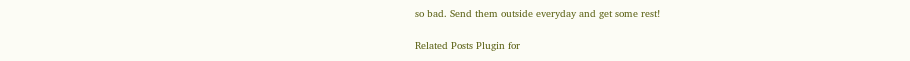so bad. Send them outside everyday and get some rest!

Related Posts Plugin for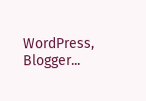WordPress, Blogger...